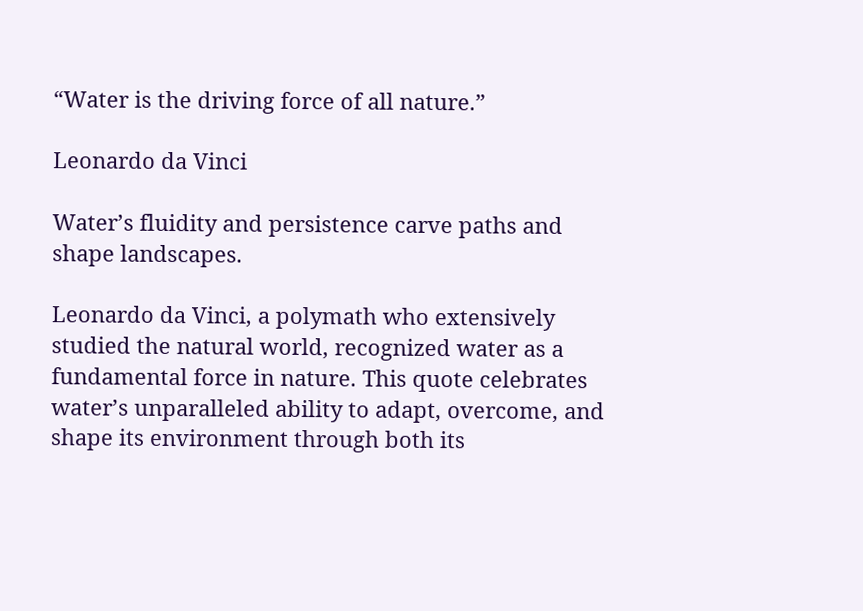“Water is the driving force of all nature.”

Leonardo da Vinci

Water’s fluidity and persistence carve paths and shape landscapes.

Leonardo da Vinci, a polymath who extensively studied the natural world, recognized water as a fundamental force in nature. This quote celebrates water’s unparalleled ability to adapt, overcome, and shape its environment through both its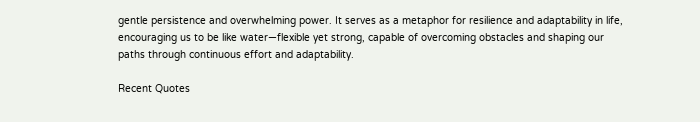gentle persistence and overwhelming power. It serves as a metaphor for resilience and adaptability in life, encouraging us to be like water—flexible yet strong, capable of overcoming obstacles and shaping our paths through continuous effort and adaptability.

Recent Quotes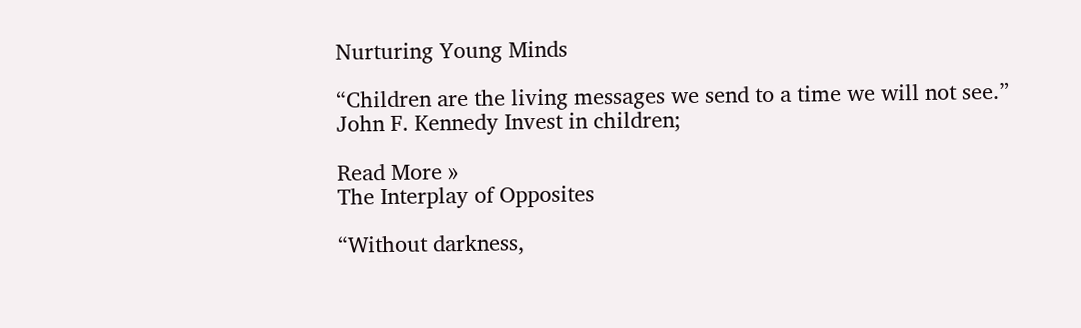Nurturing Young Minds

“Children are the living messages we send to a time we will not see.”  John F. Kennedy Invest in children;

Read More »
The Interplay of Opposites

“Without darkness,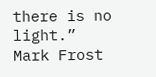there is no light.”  Mark Frost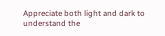Appreciate both light and dark to understand the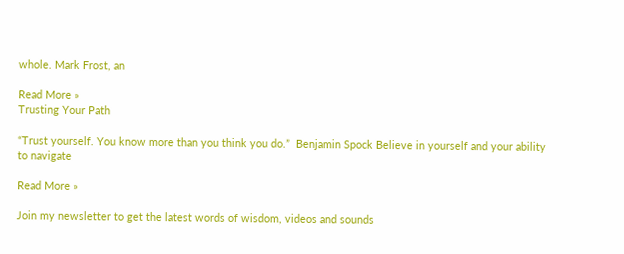whole. Mark Frost, an

Read More »
Trusting Your Path

“Trust yourself. You know more than you think you do.”  Benjamin Spock Believe in yourself and your ability to navigate

Read More »

Join my newsletter to get the latest words of wisdom, videos and sounds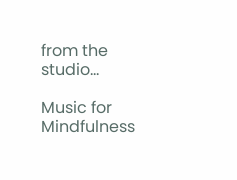from the studio…

Music for Mindfulness